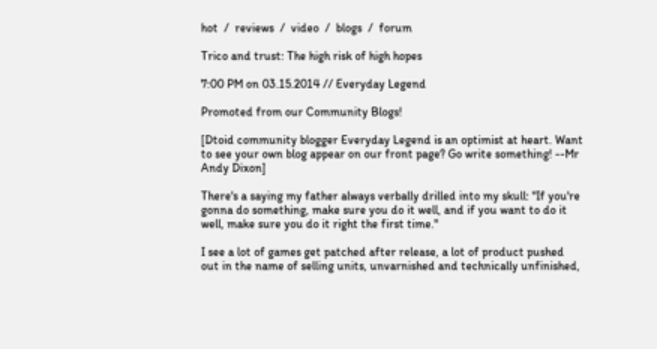hot  /  reviews  /  video  /  blogs  /  forum

Trico and trust: The high risk of high hopes

7:00 PM on 03.15.2014 // Everyday Legend

Promoted from our Community Blogs!

[Dtoid community blogger Everyday Legend is an optimist at heart. Want to see your own blog appear on our front page? Go write something! --Mr Andy Dixon]

There's a saying my father always verbally drilled into my skull: "If you're gonna do something, make sure you do it well, and if you want to do it well, make sure you do it right the first time."

I see a lot of games get patched after release, a lot of product pushed out in the name of selling units, unvarnished and technically unfinished,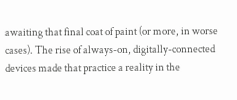awaiting that final coat of paint (or more, in worse cases). The rise of always-on, digitally-connected devices made that practice a reality in the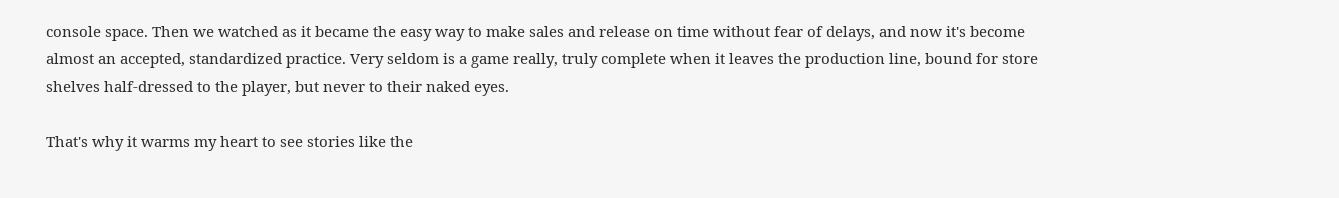console space. Then we watched as it became the easy way to make sales and release on time without fear of delays, and now it's become almost an accepted, standardized practice. Very seldom is a game really, truly complete when it leaves the production line, bound for store shelves half-dressed to the player, but never to their naked eyes.

That's why it warms my heart to see stories like the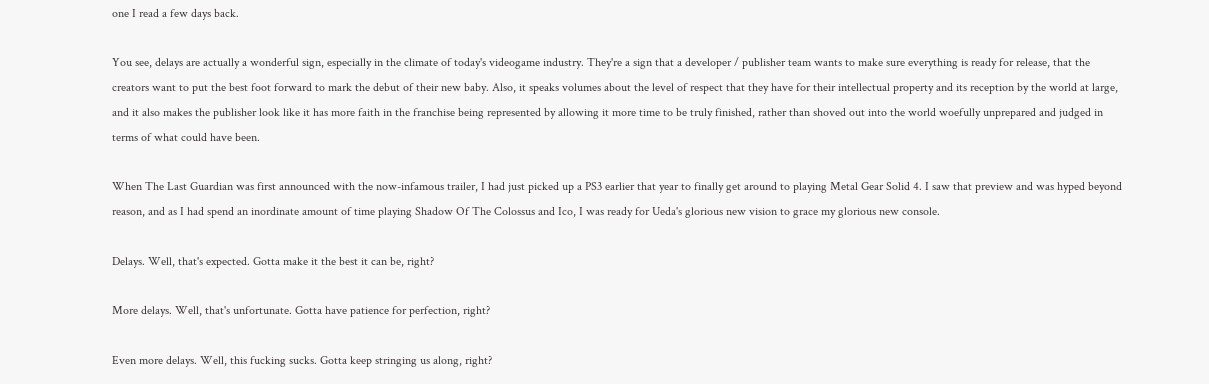one I read a few days back.

You see, delays are actually a wonderful sign, especially in the climate of today's videogame industry. They're a sign that a developer / publisher team wants to make sure everything is ready for release, that the creators want to put the best foot forward to mark the debut of their new baby. Also, it speaks volumes about the level of respect that they have for their intellectual property and its reception by the world at large, and it also makes the publisher look like it has more faith in the franchise being represented by allowing it more time to be truly finished, rather than shoved out into the world woefully unprepared and judged in terms of what could have been.

When The Last Guardian was first announced with the now-infamous trailer, I had just picked up a PS3 earlier that year to finally get around to playing Metal Gear Solid 4. I saw that preview and was hyped beyond reason, and as I had spend an inordinate amount of time playing Shadow Of The Colossus and Ico, I was ready for Ueda's glorious new vision to grace my glorious new console.

Delays. Well, that's expected. Gotta make it the best it can be, right?

More delays. Well, that's unfortunate. Gotta have patience for perfection, right?

Even more delays. Well, this fucking sucks. Gotta keep stringing us along, right?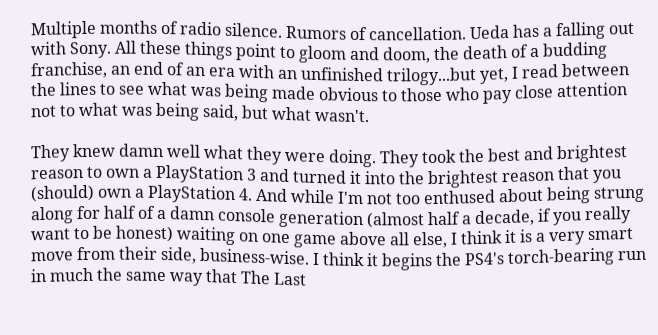Multiple months of radio silence. Rumors of cancellation. Ueda has a falling out with Sony. All these things point to gloom and doom, the death of a budding franchise, an end of an era with an unfinished trilogy...but yet, I read between the lines to see what was being made obvious to those who pay close attention not to what was being said, but what wasn't.

They knew damn well what they were doing. They took the best and brightest reason to own a PlayStation 3 and turned it into the brightest reason that you (should) own a PlayStation 4. And while I'm not too enthused about being strung along for half of a damn console generation (almost half a decade, if you really want to be honest) waiting on one game above all else, I think it is a very smart move from their side, business-wise. I think it begins the PS4's torch-bearing run in much the same way that The Last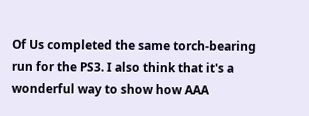Of Us completed the same torch-bearing run for the PS3. I also think that it's a wonderful way to show how AAA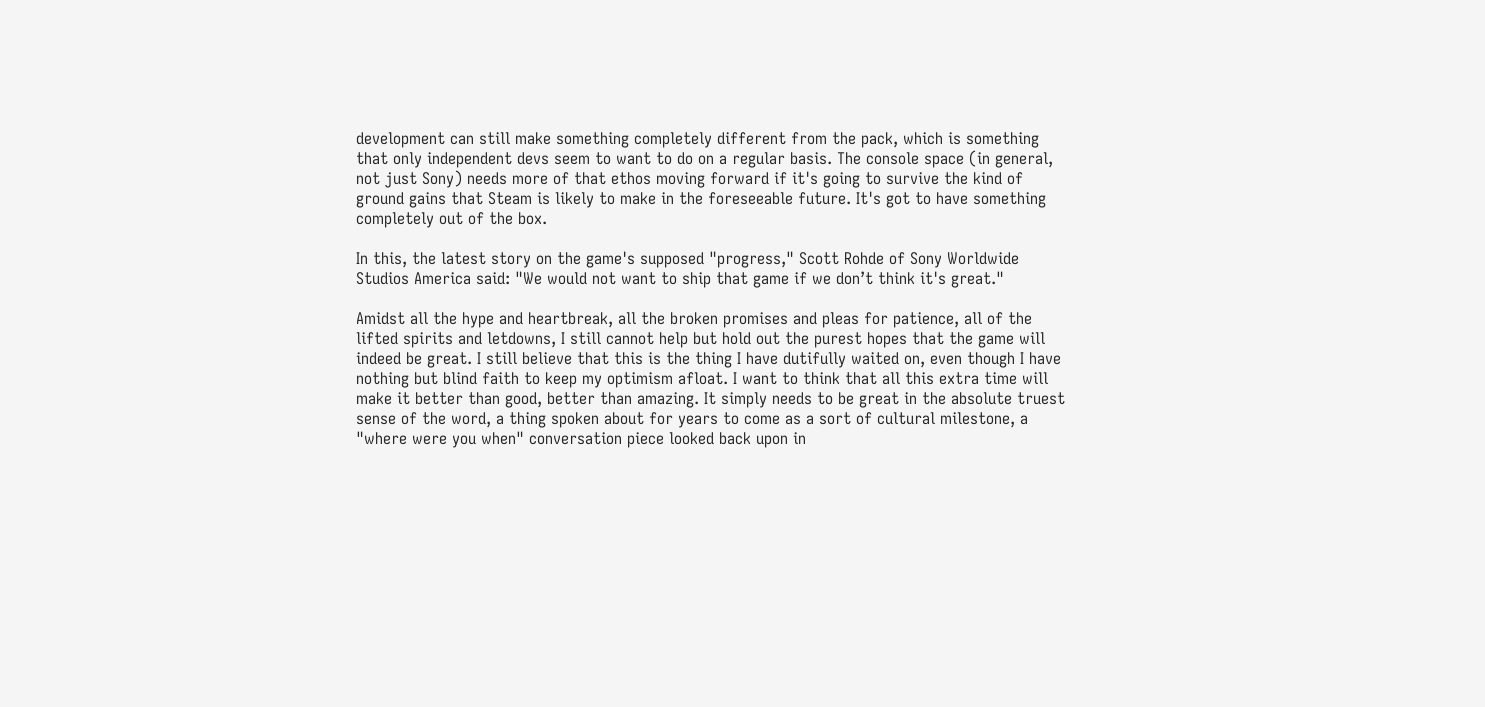development can still make something completely different from the pack, which is something that only independent devs seem to want to do on a regular basis. The console space (in general, not just Sony) needs more of that ethos moving forward if it's going to survive the kind of ground gains that Steam is likely to make in the foreseeable future. It's got to have something completely out of the box.

In this, the latest story on the game's supposed "progress," Scott Rohde of Sony Worldwide Studios America said: "We would not want to ship that game if we don’t think it's great."

Amidst all the hype and heartbreak, all the broken promises and pleas for patience, all of the lifted spirits and letdowns, I still cannot help but hold out the purest hopes that the game will indeed be great. I still believe that this is the thing I have dutifully waited on, even though I have nothing but blind faith to keep my optimism afloat. I want to think that all this extra time will make it better than good, better than amazing. It simply needs to be great in the absolute truest sense of the word, a thing spoken about for years to come as a sort of cultural milestone, a "where were you when" conversation piece looked back upon in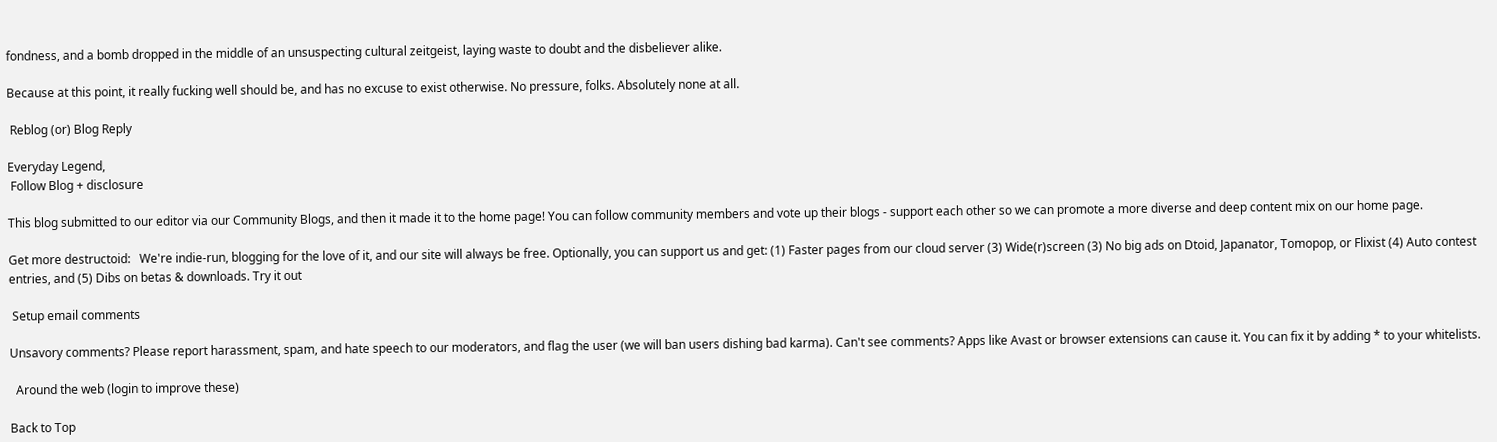fondness, and a bomb dropped in the middle of an unsuspecting cultural zeitgeist, laying waste to doubt and the disbeliever alike.

Because at this point, it really fucking well should be, and has no excuse to exist otherwise. No pressure, folks. Absolutely none at all.

 Reblog (or) Blog Reply

Everyday Legend,
 Follow Blog + disclosure

This blog submitted to our editor via our Community Blogs, and then it made it to the home page! You can follow community members and vote up their blogs - support each other so we can promote a more diverse and deep content mix on our home page.

Get more destructoid:   We're indie-run, blogging for the love of it, and our site will always be free. Optionally, you can support us and get: (1) Faster pages from our cloud server (3) Wide(r)screen (3) No big ads on Dtoid, Japanator, Tomopop, or Flixist (4) Auto contest entries, and (5) Dibs on betas & downloads. Try it out

 Setup email comments

Unsavory comments? Please report harassment, spam, and hate speech to our moderators, and flag the user (we will ban users dishing bad karma). Can't see comments? Apps like Avast or browser extensions can cause it. You can fix it by adding * to your whitelists.

  Around the web (login to improve these)

Back to Top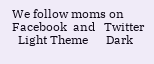We follow moms on   Facebook  and   Twitter
  Light Theme      Dark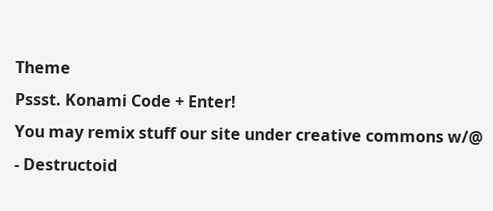Theme
Pssst. Konami Code + Enter!
You may remix stuff our site under creative commons w/@
- Destructoid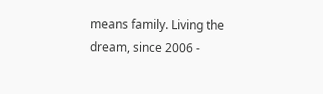means family. Living the dream, since 2006 -